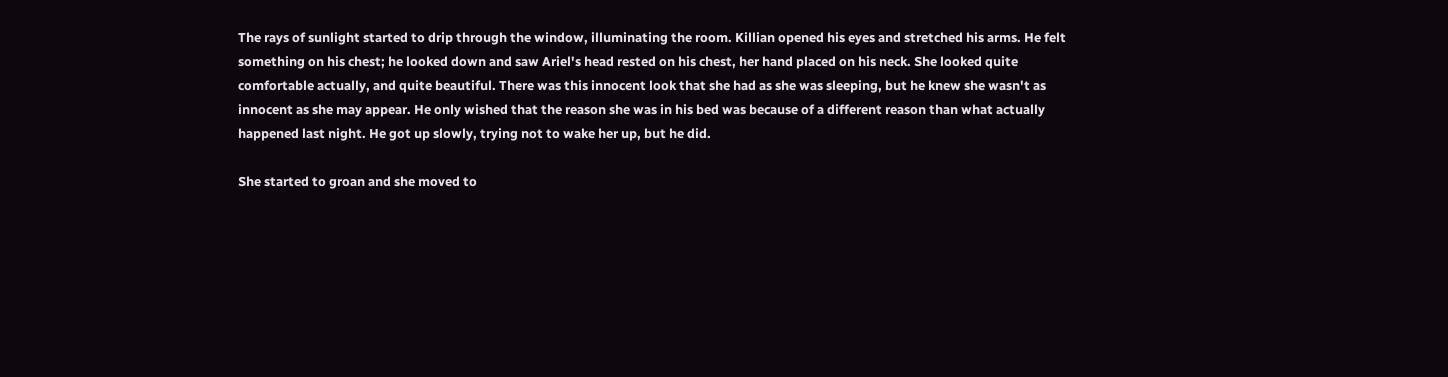The rays of sunlight started to drip through the window, illuminating the room. Killian opened his eyes and stretched his arms. He felt something on his chest; he looked down and saw Ariel's head rested on his chest, her hand placed on his neck. She looked quite comfortable actually, and quite beautiful. There was this innocent look that she had as she was sleeping, but he knew she wasn't as innocent as she may appear. He only wished that the reason she was in his bed was because of a different reason than what actually happened last night. He got up slowly, trying not to wake her up, but he did.

She started to groan and she moved to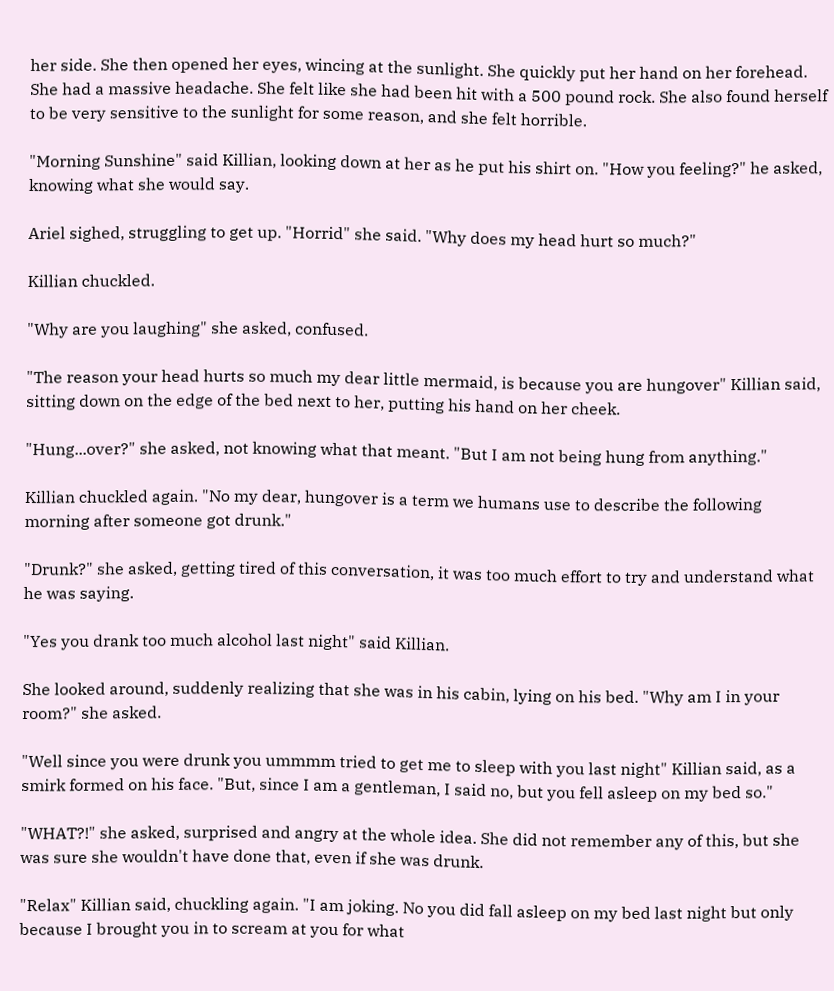her side. She then opened her eyes, wincing at the sunlight. She quickly put her hand on her forehead. She had a massive headache. She felt like she had been hit with a 500 pound rock. She also found herself to be very sensitive to the sunlight for some reason, and she felt horrible.

"Morning Sunshine" said Killian, looking down at her as he put his shirt on. "How you feeling?" he asked, knowing what she would say.

Ariel sighed, struggling to get up. "Horrid" she said. "Why does my head hurt so much?"

Killian chuckled.

"Why are you laughing" she asked, confused.

"The reason your head hurts so much my dear little mermaid, is because you are hungover" Killian said, sitting down on the edge of the bed next to her, putting his hand on her cheek.

"Hung...over?" she asked, not knowing what that meant. "But I am not being hung from anything."

Killian chuckled again. "No my dear, hungover is a term we humans use to describe the following morning after someone got drunk."

"Drunk?" she asked, getting tired of this conversation, it was too much effort to try and understand what he was saying.

"Yes you drank too much alcohol last night" said Killian.

She looked around, suddenly realizing that she was in his cabin, lying on his bed. "Why am I in your room?" she asked.

"Well since you were drunk you ummmm tried to get me to sleep with you last night" Killian said, as a smirk formed on his face. "But, since I am a gentleman, I said no, but you fell asleep on my bed so."

"WHAT?!" she asked, surprised and angry at the whole idea. She did not remember any of this, but she was sure she wouldn't have done that, even if she was drunk.

"Relax" Killian said, chuckling again. "I am joking. No you did fall asleep on my bed last night but only because I brought you in to scream at you for what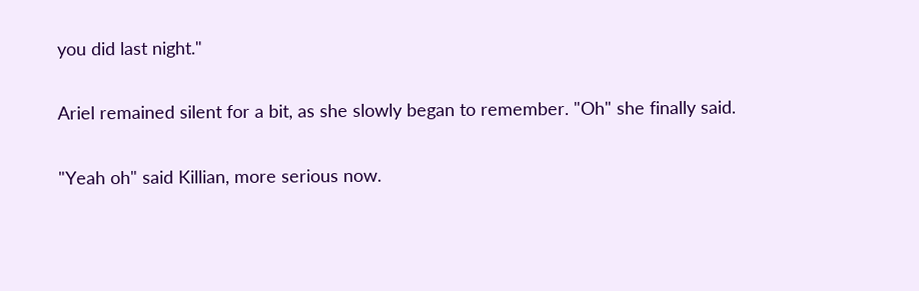you did last night."

Ariel remained silent for a bit, as she slowly began to remember. "Oh" she finally said.

"Yeah oh" said Killian, more serious now.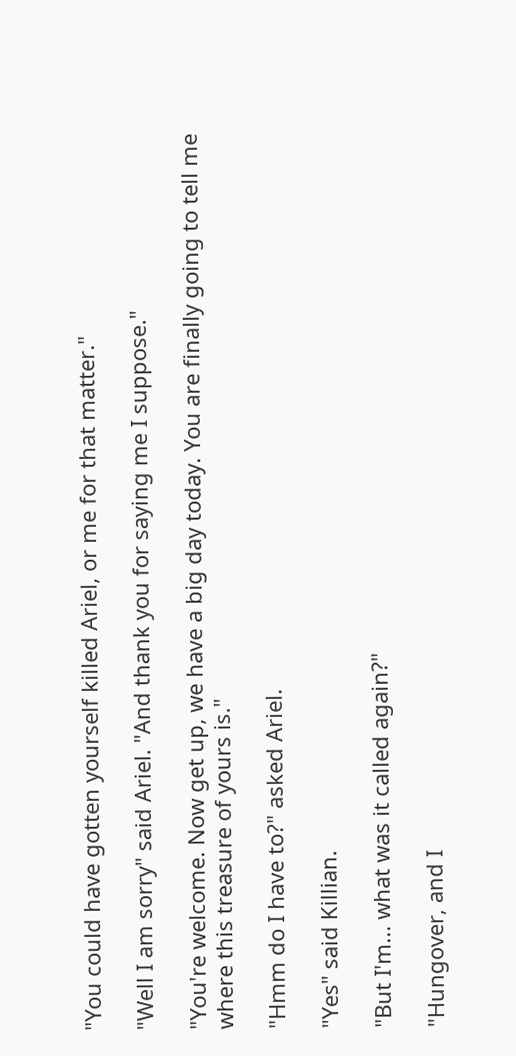"You could have gotten yourself killed Ariel, or me for that matter."

"Well I am sorry" said Ariel. "And thank you for saying me I suppose."

"You're welcome. Now get up, we have a big day today. You are finally going to tell me where this treasure of yours is."

"Hmm do I have to?" asked Ariel.

"Yes" said Killian.

"But I'm... what was it called again?"

"Hungover, and I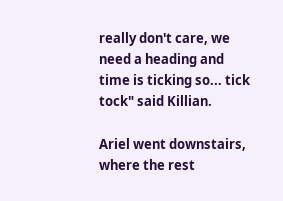really don't care, we need a heading and time is ticking so... tick tock" said Killian.

Ariel went downstairs, where the rest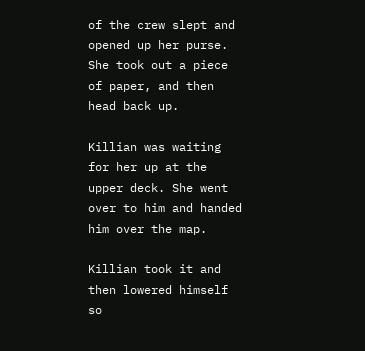of the crew slept and opened up her purse. She took out a piece of paper, and then head back up.

Killian was waiting for her up at the upper deck. She went over to him and handed him over the map.

Killian took it and then lowered himself so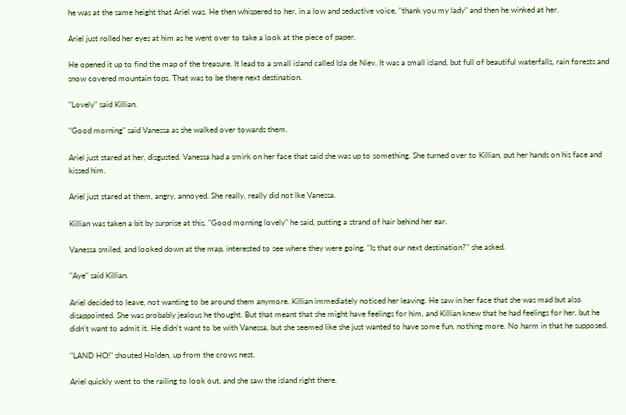he was at the same height that Ariel was. He then whispered to her, in a low and seductive voice, "thank you my lady" and then he winked at her.

Ariel just rolled her eyes at him as he went over to take a look at the piece of paper.

He opened it up to find the map of the treasure. It lead to a small island called Isla de Niev. It was a small island, but full of beautiful waterfalls, rain forests and snow covered mountain tops. That was to be there next destination.

"Lovely" said Killian.

"Good morning" said Vanessa as she walked over towards them.

Ariel just stared at her, disgusted. Vanessa had a smirk on her face that said she was up to something. She turned over to Killian, put her hands on his face and kissed him.

Ariel just stared at them, angry, annoyed. She really, really did not lke Vanessa.

Killian was taken a bit by surprise at this. "Good morning lovely" he said, putting a strand of hair behind her ear.

Vanessa smiled, and looked down at the map, interested to see where they were going. "Is that our next destination?" she asked.

"Aye" said Killian.

Ariel decided to leave, not wanting to be around them anymore. Killian immediately noticed her leaving. He saw in her face that she was mad but also disappointed. She was probably jealous he thought. But that meant that she might have feelings for him, and Killian knew that he had feelings for her, but he didn't want to admit it. He didn't want to be with Vanessa, but she seemed like she just wanted to have some fun, nothing more. No harm in that he supposed.

"LAND HO!" shouted Holden, up from the crows nest.

Ariel quickly went to the railing to look out, and she saw the island right there.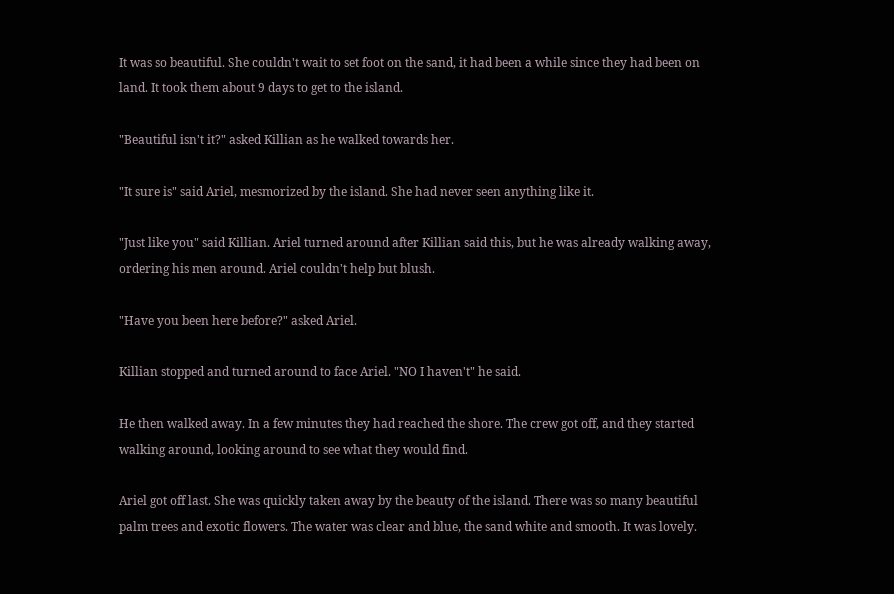It was so beautiful. She couldn't wait to set foot on the sand, it had been a while since they had been on land. It took them about 9 days to get to the island.

"Beautiful isn't it?" asked Killian as he walked towards her.

"It sure is" said Ariel, mesmorized by the island. She had never seen anything like it.

"Just like you" said Killian. Ariel turned around after Killian said this, but he was already walking away, ordering his men around. Ariel couldn't help but blush.

"Have you been here before?" asked Ariel.

Killian stopped and turned around to face Ariel. "NO I haven't" he said.

He then walked away. In a few minutes they had reached the shore. The crew got off, and they started walking around, looking around to see what they would find.

Ariel got off last. She was quickly taken away by the beauty of the island. There was so many beautiful palm trees and exotic flowers. The water was clear and blue, the sand white and smooth. It was lovely.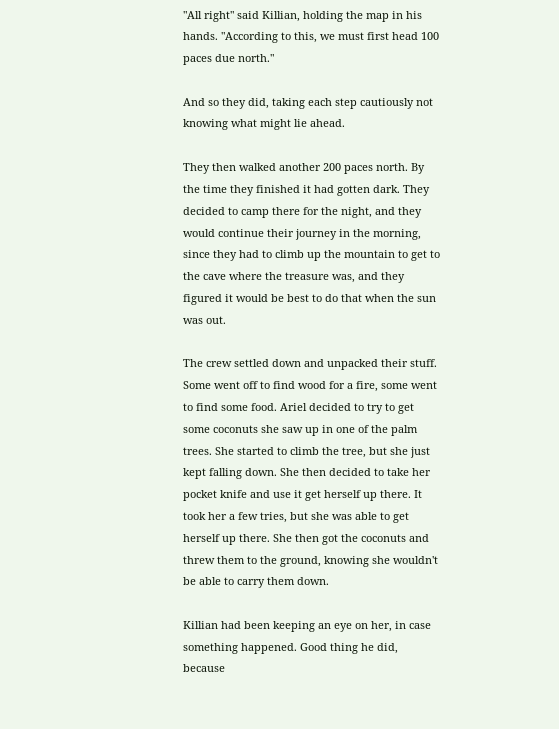"All right" said Killian, holding the map in his hands. "According to this, we must first head 100 paces due north."

And so they did, taking each step cautiously not knowing what might lie ahead.

They then walked another 200 paces north. By the time they finished it had gotten dark. They decided to camp there for the night, and they would continue their journey in the morning, since they had to climb up the mountain to get to the cave where the treasure was, and they figured it would be best to do that when the sun was out.

The crew settled down and unpacked their stuff. Some went off to find wood for a fire, some went to find some food. Ariel decided to try to get some coconuts she saw up in one of the palm trees. She started to climb the tree, but she just kept falling down. She then decided to take her pocket knife and use it get herself up there. It took her a few tries, but she was able to get herself up there. She then got the coconuts and threw them to the ground, knowing she wouldn't be able to carry them down.

Killian had been keeping an eye on her, in case something happened. Good thing he did, because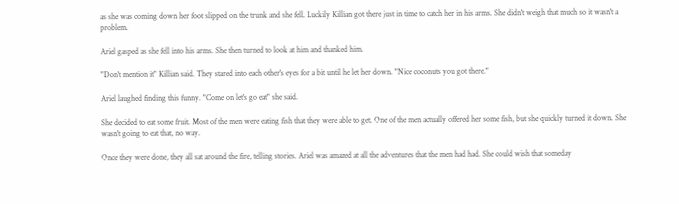as she was coming down her foot slipped on the trunk and she fell. Luckily Killian got there just in time to catch her in his arms. She didn't weigh that much so it wasn't a problem.

Ariel gasped as she fell into his arms. She then turned to look at him and thanked him.

"Don't mention it" Killian said. They stared into each other's eyes for a bit until he let her down. "Nice coconuts you got there."

Ariel laughed finding this funny. "Come on let's go eat" she said.

She decided to eat some fruit. Most of the men were eating fish that they were able to get. One of the men actually offered her some fish, but she quickly turned it down. She wasn't going to eat that, no way.

Once they were done, they all sat around the fire, telling stories. Ariel was amazed at all the adventures that the men had had. She could wish that someday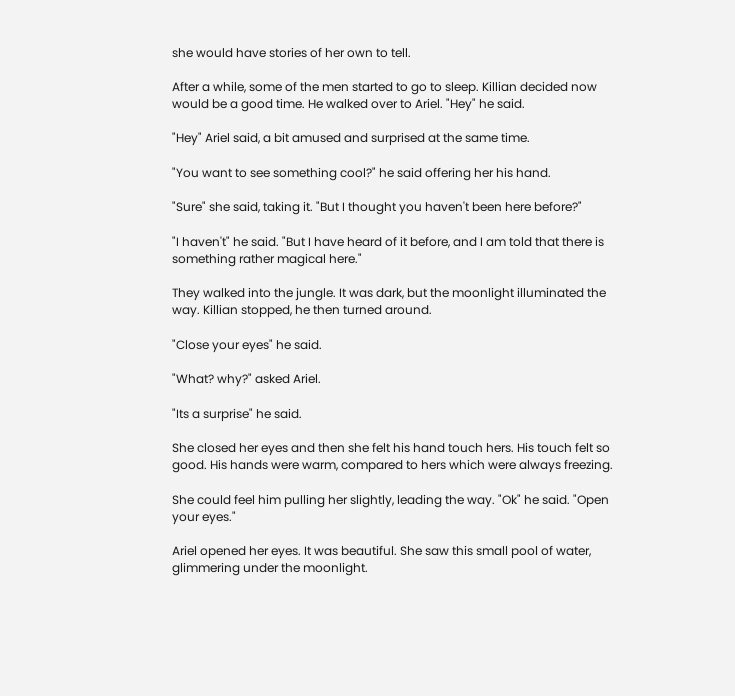she would have stories of her own to tell.

After a while, some of the men started to go to sleep. Killian decided now would be a good time. He walked over to Ariel. "Hey" he said.

"Hey" Ariel said, a bit amused and surprised at the same time.

"You want to see something cool?" he said offering her his hand.

"Sure" she said, taking it. "But I thought you haven't been here before?"

"I haven't" he said. "But I have heard of it before, and I am told that there is something rather magical here."

They walked into the jungle. It was dark, but the moonlight illuminated the way. Killian stopped, he then turned around.

"Close your eyes" he said.

"What? why?" asked Ariel.

"Its a surprise" he said.

She closed her eyes and then she felt his hand touch hers. His touch felt so good. His hands were warm, compared to hers which were always freezing.

She could feel him pulling her slightly, leading the way. "Ok" he said. "Open your eyes."

Ariel opened her eyes. It was beautiful. She saw this small pool of water, glimmering under the moonlight.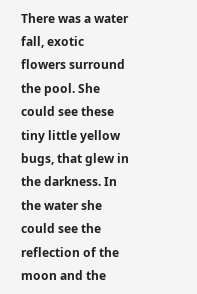There was a water fall, exotic flowers surround the pool. She could see these tiny little yellow bugs, that glew in the darkness. In the water she could see the reflection of the moon and the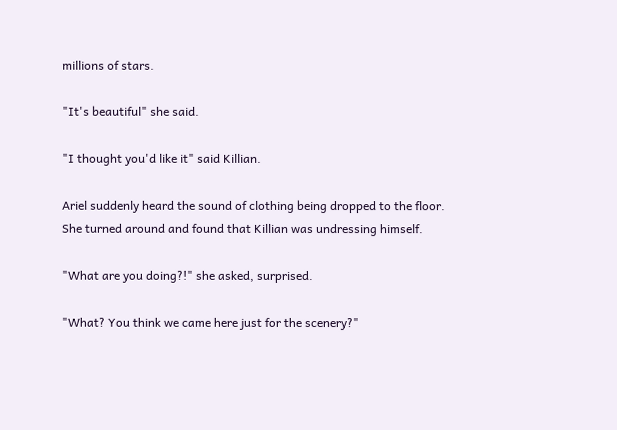millions of stars.

"It's beautiful" she said.

"I thought you'd like it" said Killian.

Ariel suddenly heard the sound of clothing being dropped to the floor. She turned around and found that Killian was undressing himself.

"What are you doing?!" she asked, surprised.

"What? You think we came here just for the scenery?"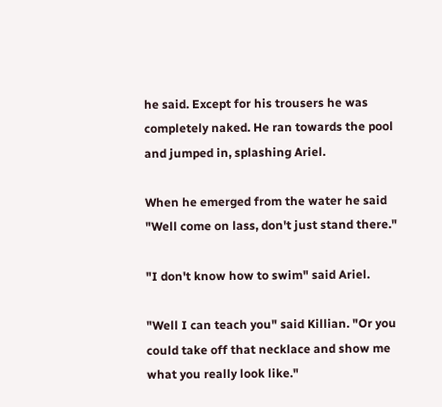he said. Except for his trousers he was completely naked. He ran towards the pool and jumped in, splashing Ariel.

When he emerged from the water he said "Well come on lass, don't just stand there."

"I don't know how to swim" said Ariel.

"Well I can teach you" said Killian. "Or you could take off that necklace and show me what you really look like."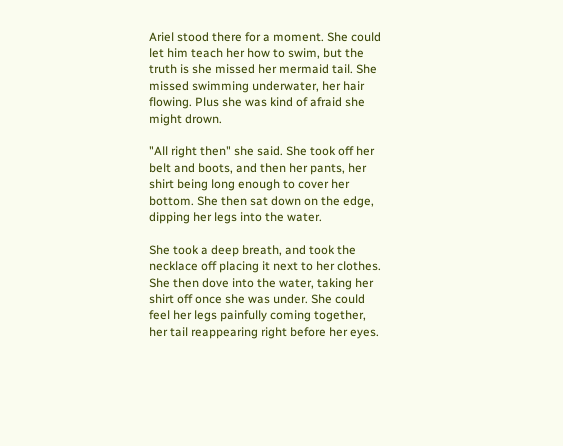Ariel stood there for a moment. She could let him teach her how to swim, but the truth is she missed her mermaid tail. She missed swimming underwater, her hair flowing. Plus she was kind of afraid she might drown.

"All right then" she said. She took off her belt and boots, and then her pants, her shirt being long enough to cover her bottom. She then sat down on the edge, dipping her legs into the water.

She took a deep breath, and took the necklace off placing it next to her clothes. She then dove into the water, taking her shirt off once she was under. She could feel her legs painfully coming together, her tail reappearing right before her eyes.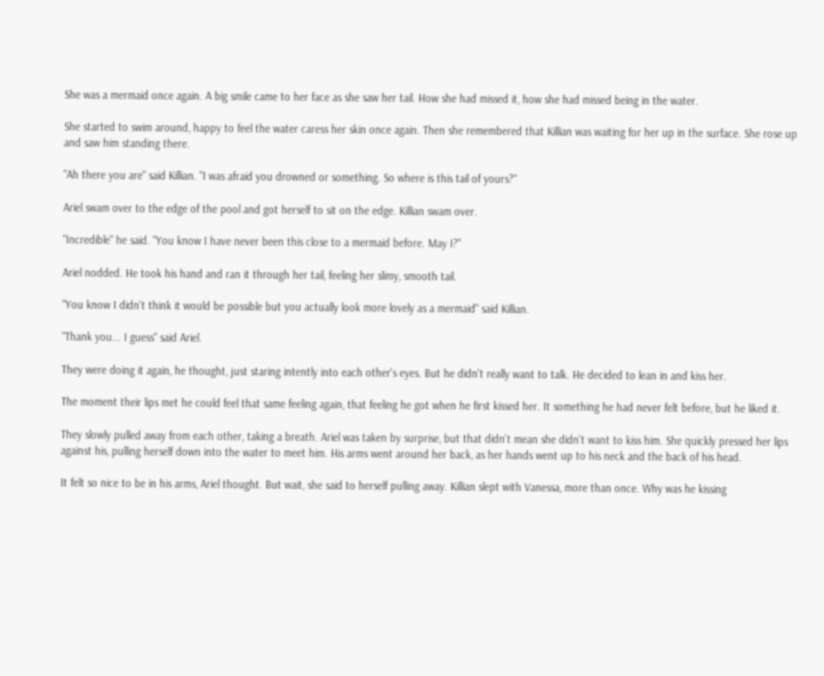She was a mermaid once again. A big smile came to her face as she saw her tail. How she had missed it, how she had missed being in the water.

She started to swim around, happy to feel the water caress her skin once again. Then she remembered that Killian was waiting for her up in the surface. She rose up and saw him standing there.

"Ah there you are" said Killian. "I was afraid you drowned or something. So where is this tail of yours?"

Ariel swam over to the edge of the pool and got herself to sit on the edge. Killian swam over.

"Incredible" he said. "You know I have never been this close to a mermaid before. May I?"

Ariel nodded. He took his hand and ran it through her tail, feeling her slimy, smooth tail.

"You know I didn't think it would be possible but you actually look more lovely as a mermaid" said Killian.

"Thank you... I guess" said Ariel.

They were doing it again, he thought, just staring intently into each other's eyes. But he didn't really want to talk. He decided to lean in and kiss her.

The moment their lips met he could feel that same feeling again, that feeling he got when he first kissed her. It something he had never felt before, but he liked it.

They slowly pulled away from each other, taking a breath. Ariel was taken by surprise, but that didn't mean she didn't want to kiss him. She quickly pressed her lips against his, pulling herself down into the water to meet him. His arms went around her back, as her hands went up to his neck and the back of his head.

It felt so nice to be in his arms, Ariel thought. But wait, she said to herself pulling away. Killian slept with Vanessa, more than once. Why was he kissing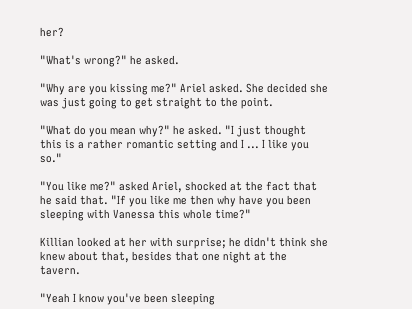her?

"What's wrong?" he asked.

"Why are you kissing me?" Ariel asked. She decided she was just going to get straight to the point.

"What do you mean why?" he asked. "I just thought this is a rather romantic setting and I ... I like you so."

"You like me?" asked Ariel, shocked at the fact that he said that. "If you like me then why have you been sleeping with Vanessa this whole time?"

Killian looked at her with surprise; he didn't think she knew about that, besides that one night at the tavern.

"Yeah I know you've been sleeping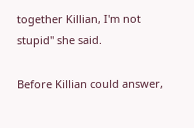together Killian, I'm not stupid" she said.

Before Killian could answer,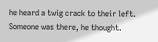he heard a twig crack to their left. Someone was there, he thought.